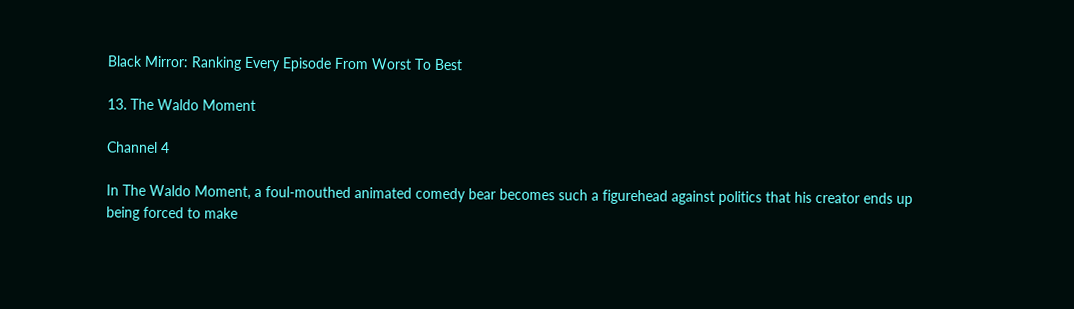Black Mirror: Ranking Every Episode From Worst To Best

13. The Waldo Moment

Channel 4

In The Waldo Moment, a foul-mouthed animated comedy bear becomes such a figurehead against politics that his creator ends up being forced to make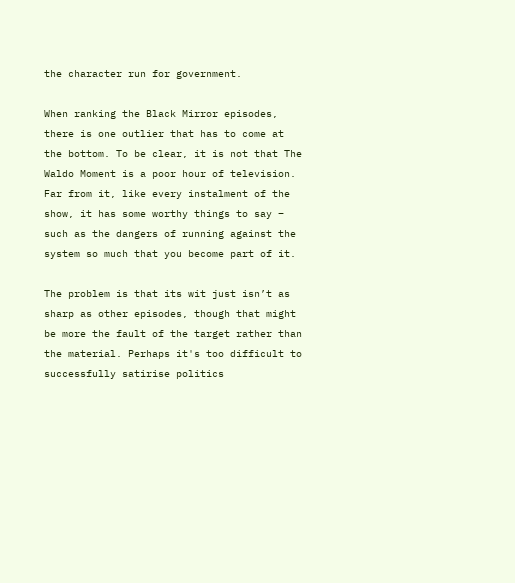the character run for government.

When ranking the Black Mirror episodes, there is one outlier that has to come at the bottom. To be clear, it is not that The Waldo Moment is a poor hour of television. Far from it, like every instalment of the show, it has some worthy things to say – such as the dangers of running against the system so much that you become part of it.

The problem is that its wit just isn’t as sharp as other episodes, though that might be more the fault of the target rather than the material. Perhaps it's too difficult to successfully satirise politics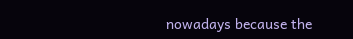nowadays because the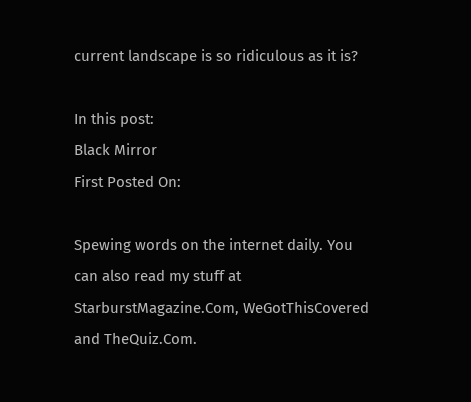current landscape is so ridiculous as it is?

In this post:
Black Mirror
First Posted On:

Spewing words on the internet daily. You can also read my stuff at StarburstMagazine.Com, WeGotThisCovered and TheQuiz.Com.